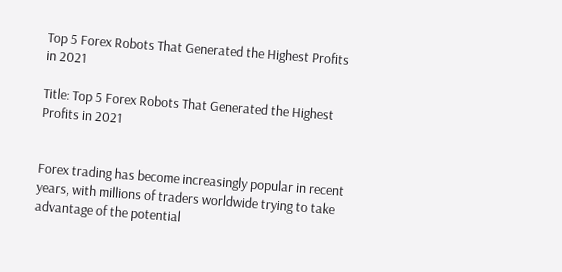Top 5 Forex Robots That Generated the Highest Profits in 2021

Title: Top 5 Forex Robots That Generated the Highest Profits in 2021


Forex trading has become increasingly popular in recent years, with millions of traders worldwide trying to take advantage of the potential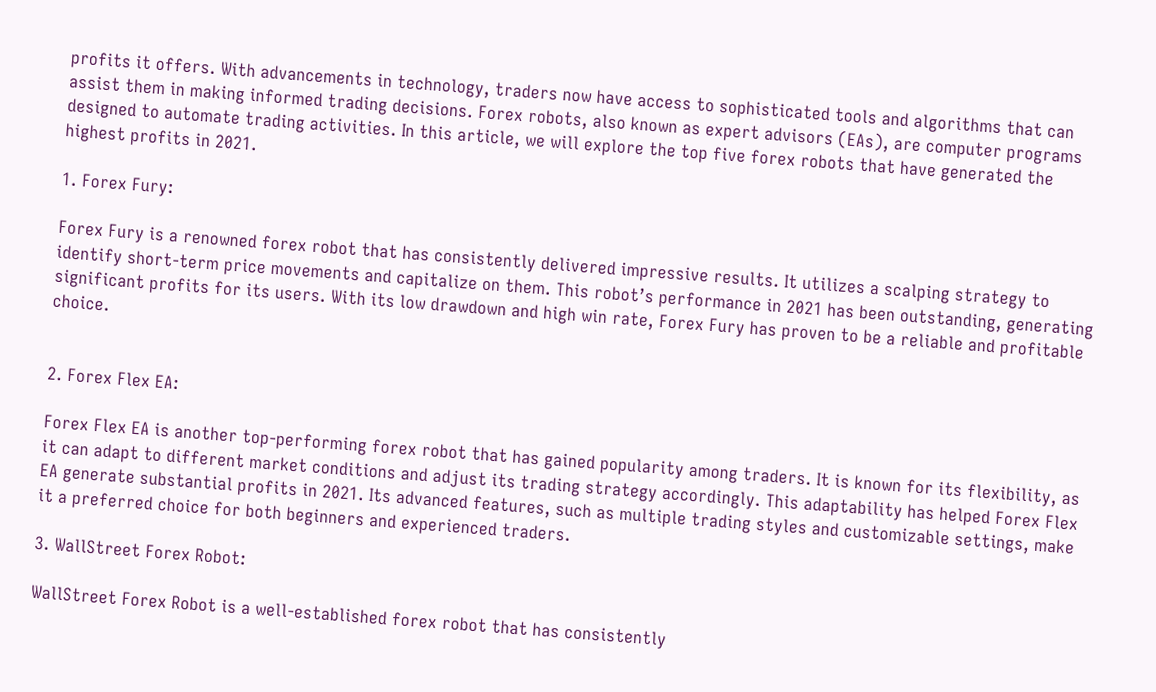profits it offers. With advancements in technology, traders now have access to sophisticated tools and algorithms that can assist them in making informed trading decisions. Forex robots, also known as expert advisors (EAs), are computer programs designed to automate trading activities. In this article, we will explore the top five forex robots that have generated the highest profits in 2021.

1. Forex Fury:

Forex Fury is a renowned forex robot that has consistently delivered impressive results. It utilizes a scalping strategy to identify short-term price movements and capitalize on them. This robot’s performance in 2021 has been outstanding, generating significant profits for its users. With its low drawdown and high win rate, Forex Fury has proven to be a reliable and profitable choice.


2. Forex Flex EA:

Forex Flex EA is another top-performing forex robot that has gained popularity among traders. It is known for its flexibility, as it can adapt to different market conditions and adjust its trading strategy accordingly. This adaptability has helped Forex Flex EA generate substantial profits in 2021. Its advanced features, such as multiple trading styles and customizable settings, make it a preferred choice for both beginners and experienced traders.

3. WallStreet Forex Robot:

WallStreet Forex Robot is a well-established forex robot that has consistently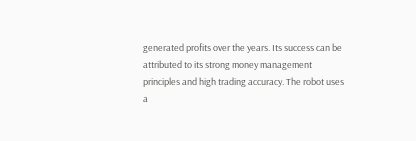generated profits over the years. Its success can be attributed to its strong money management principles and high trading accuracy. The robot uses a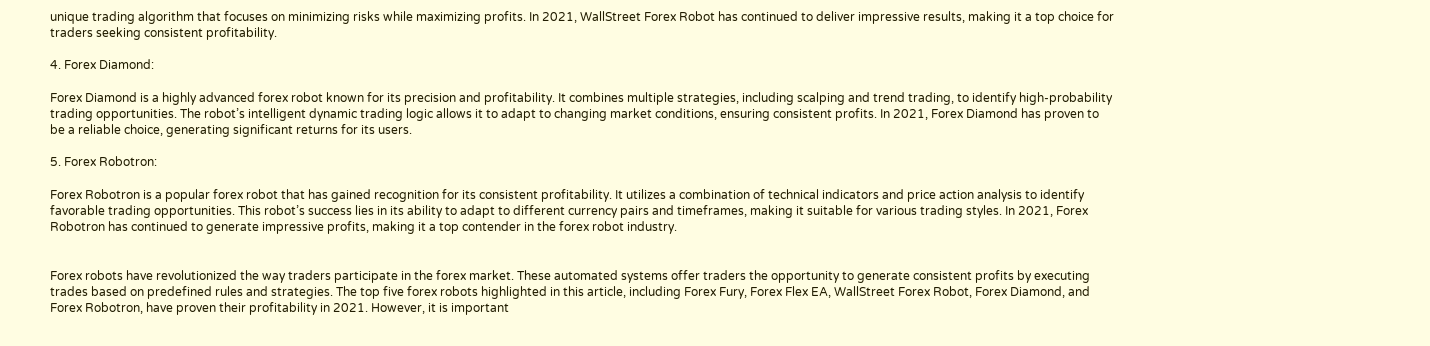unique trading algorithm that focuses on minimizing risks while maximizing profits. In 2021, WallStreet Forex Robot has continued to deliver impressive results, making it a top choice for traders seeking consistent profitability.

4. Forex Diamond:

Forex Diamond is a highly advanced forex robot known for its precision and profitability. It combines multiple strategies, including scalping and trend trading, to identify high-probability trading opportunities. The robot’s intelligent dynamic trading logic allows it to adapt to changing market conditions, ensuring consistent profits. In 2021, Forex Diamond has proven to be a reliable choice, generating significant returns for its users.

5. Forex Robotron:

Forex Robotron is a popular forex robot that has gained recognition for its consistent profitability. It utilizes a combination of technical indicators and price action analysis to identify favorable trading opportunities. This robot’s success lies in its ability to adapt to different currency pairs and timeframes, making it suitable for various trading styles. In 2021, Forex Robotron has continued to generate impressive profits, making it a top contender in the forex robot industry.


Forex robots have revolutionized the way traders participate in the forex market. These automated systems offer traders the opportunity to generate consistent profits by executing trades based on predefined rules and strategies. The top five forex robots highlighted in this article, including Forex Fury, Forex Flex EA, WallStreet Forex Robot, Forex Diamond, and Forex Robotron, have proven their profitability in 2021. However, it is important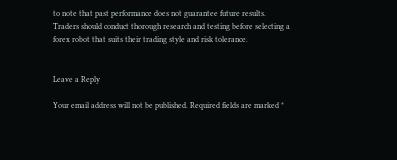to note that past performance does not guarantee future results. Traders should conduct thorough research and testing before selecting a forex robot that suits their trading style and risk tolerance.


Leave a Reply

Your email address will not be published. Required fields are marked *